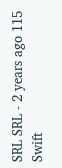SRL SRL - 2 years ago 115
Swift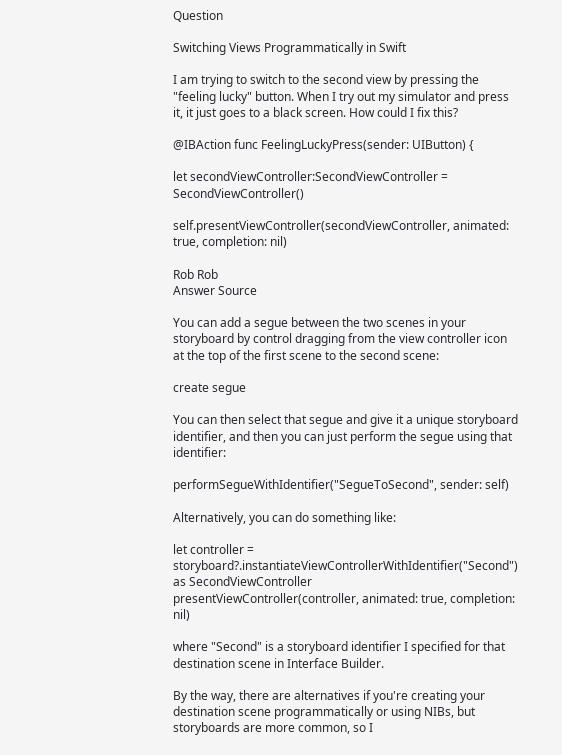Question

Switching Views Programmatically in Swift

I am trying to switch to the second view by pressing the "feeling lucky" button. When I try out my simulator and press it, it just goes to a black screen. How could I fix this?

@IBAction func FeelingLuckyPress(sender: UIButton) {

let secondViewController:SecondViewController = SecondViewController()

self.presentViewController(secondViewController, animated: true, completion: nil)

Rob Rob
Answer Source

You can add a segue between the two scenes in your storyboard by control dragging from the view controller icon at the top of the first scene to the second scene:

create segue

You can then select that segue and give it a unique storyboard identifier, and then you can just perform the segue using that identifier:

performSegueWithIdentifier("SegueToSecond", sender: self)

Alternatively, you can do something like:

let controller = storyboard?.instantiateViewControllerWithIdentifier("Second") as SecondViewController
presentViewController(controller, animated: true, completion: nil)

where "Second" is a storyboard identifier I specified for that destination scene in Interface Builder.

By the way, there are alternatives if you're creating your destination scene programmatically or using NIBs, but storyboards are more common, so I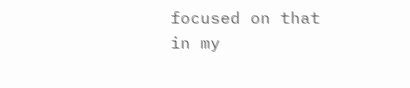focused on that in my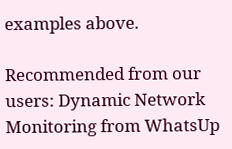examples above.

Recommended from our users: Dynamic Network Monitoring from WhatsUp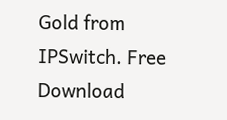Gold from IPSwitch. Free Download